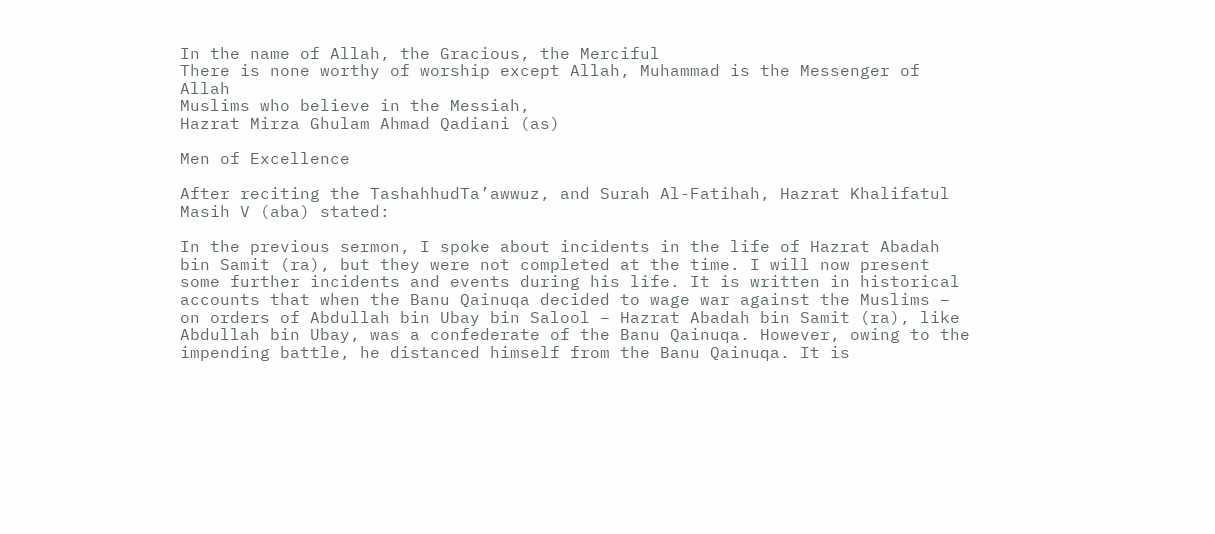In the name of Allah, the Gracious, the Merciful
There is none worthy of worship except Allah, Muhammad is the Messenger of Allah
Muslims who believe in the Messiah,
Hazrat Mirza Ghulam Ahmad Qadiani (as)

Men of Excellence

After reciting the TashahhudTa’awwuz, and Surah Al-Fatihah, Hazrat Khalifatul Masih V (aba) stated:

In the previous sermon, I spoke about incidents in the life of Hazrat Abadah bin Samit (ra), but they were not completed at the time. I will now present some further incidents and events during his life. It is written in historical accounts that when the Banu Qainuqa decided to wage war against the Muslims – on orders of Abdullah bin Ubay bin Salool – Hazrat Abadah bin Samit (ra), like Abdullah bin Ubay, was a confederate of the Banu Qainuqa. However, owing to the impending battle, he distanced himself from the Banu Qainuqa. It is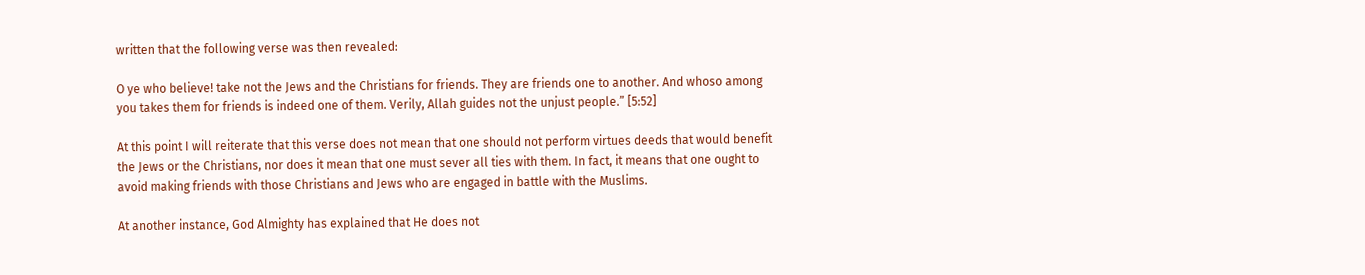written that the following verse was then revealed:

O ye who believe! take not the Jews and the Christians for friends. They are friends one to another. And whoso among you takes them for friends is indeed one of them. Verily, Allah guides not the unjust people.” [5:52]

At this point I will reiterate that this verse does not mean that one should not perform virtues deeds that would benefit the Jews or the Christians, nor does it mean that one must sever all ties with them. In fact, it means that one ought to avoid making friends with those Christians and Jews who are engaged in battle with the Muslims.

At another instance, God Almighty has explained that He does not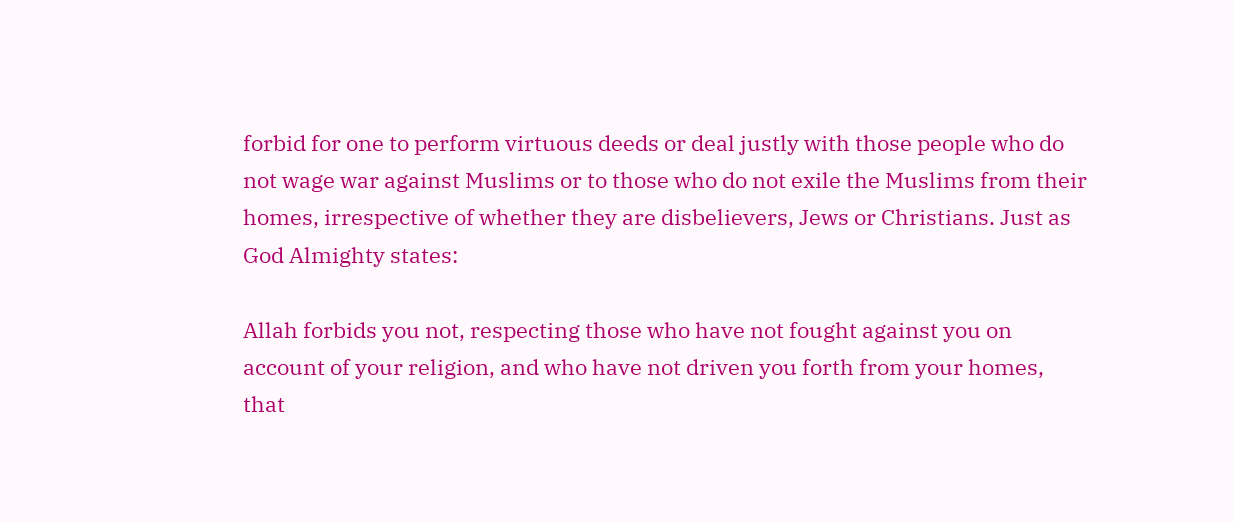forbid for one to perform virtuous deeds or deal justly with those people who do not wage war against Muslims or to those who do not exile the Muslims from their homes, irrespective of whether they are disbelievers, Jews or Christians. Just as God Almighty states:

Allah forbids you not, respecting those who have not fought against you on account of your religion, and who have not driven you forth from your homes, that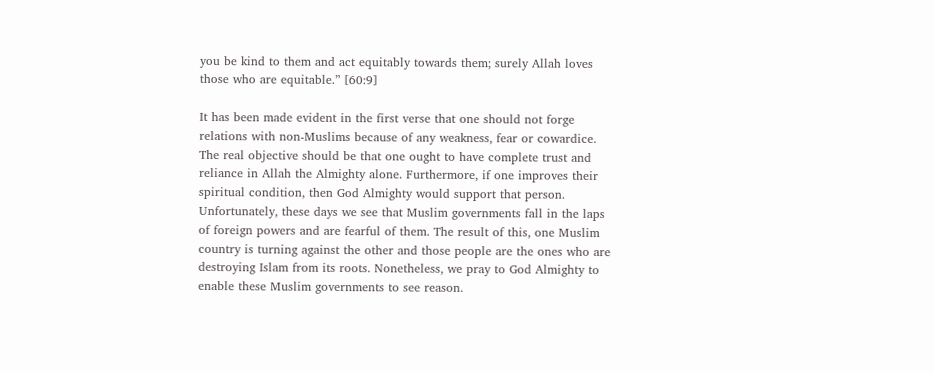you be kind to them and act equitably towards them; surely Allah loves those who are equitable.” [60:9]

It has been made evident in the first verse that one should not forge relations with non-Muslims because of any weakness, fear or cowardice. The real objective should be that one ought to have complete trust and reliance in Allah the Almighty alone. Furthermore, if one improves their spiritual condition, then God Almighty would support that person. Unfortunately, these days we see that Muslim governments fall in the laps of foreign powers and are fearful of them. The result of this, one Muslim country is turning against the other and those people are the ones who are destroying Islam from its roots. Nonetheless, we pray to God Almighty to enable these Muslim governments to see reason.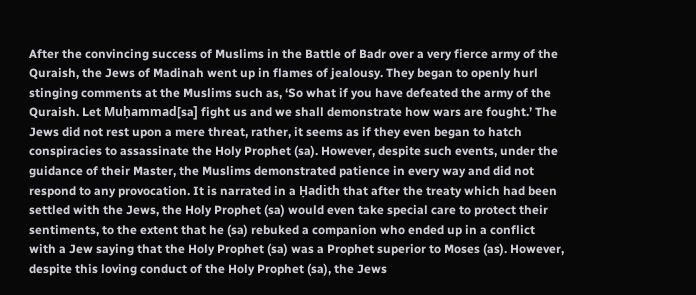After the convincing success of Muslims in the Battle of Badr over a very fierce army of the Quraish, the Jews of Madinah went up in flames of jealousy. They began to openly hurl stinging comments at the Muslims such as, ‘So what if you have defeated the army of the Quraish. Let Muḥammad[sa] fight us and we shall demonstrate how wars are fought.’ The Jews did not rest upon a mere threat, rather, it seems as if they even began to hatch conspiracies to assassinate the Holy Prophet (sa). However, despite such events, under the guidance of their Master, the Muslims demonstrated patience in every way and did not respond to any provocation. It is narrated in a Ḥadith that after the treaty which had been settled with the Jews, the Holy Prophet (sa) would even take special care to protect their sentiments, to the extent that he (sa) rebuked a companion who ended up in a conflict with a Jew saying that the Holy Prophet (sa) was a Prophet superior to Moses (as). However, despite this loving conduct of the Holy Prophet (sa), the Jews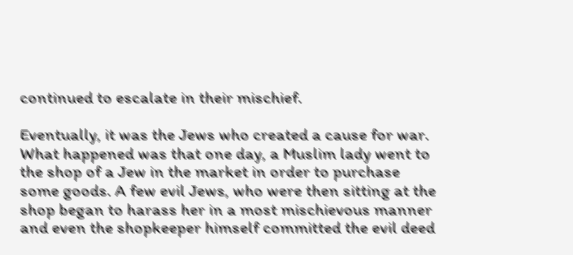continued to escalate in their mischief.

Eventually, it was the Jews who created a cause for war. What happened was that one day, a Muslim lady went to the shop of a Jew in the market in order to purchase some goods. A few evil Jews, who were then sitting at the shop began to harass her in a most mischievous manner and even the shopkeeper himself committed the evil deed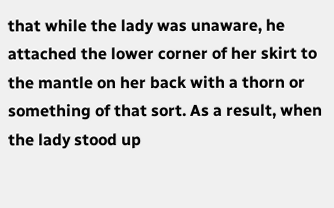that while the lady was unaware, he attached the lower corner of her skirt to the mantle on her back with a thorn or something of that sort. As a result, when the lady stood up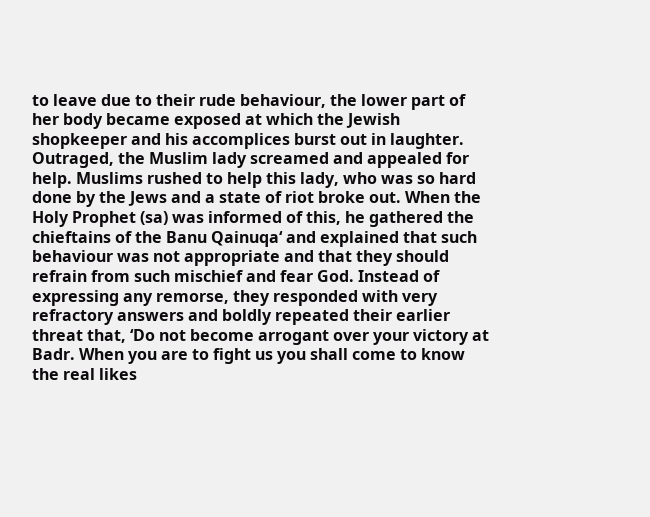to leave due to their rude behaviour, the lower part of her body became exposed at which the Jewish shopkeeper and his accomplices burst out in laughter. Outraged, the Muslim lady screamed and appealed for help. Muslims rushed to help this lady, who was so hard done by the Jews and a state of riot broke out. When the Holy Prophet (sa) was informed of this, he gathered the chieftains of the Banu Qainuqa‘ and explained that such behaviour was not appropriate and that they should refrain from such mischief and fear God. Instead of expressing any remorse, they responded with very refractory answers and boldly repeated their earlier threat that, ‘Do not become arrogant over your victory at Badr. When you are to fight us you shall come to know the real likes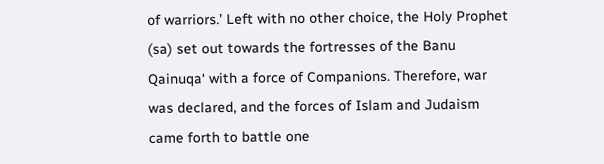of warriors.’ Left with no other choice, the Holy Prophet (sa) set out towards the fortresses of the Banu Qainuqa‘ with a force of Companions. Therefore, war was declared, and the forces of Islam and Judaism came forth to battle one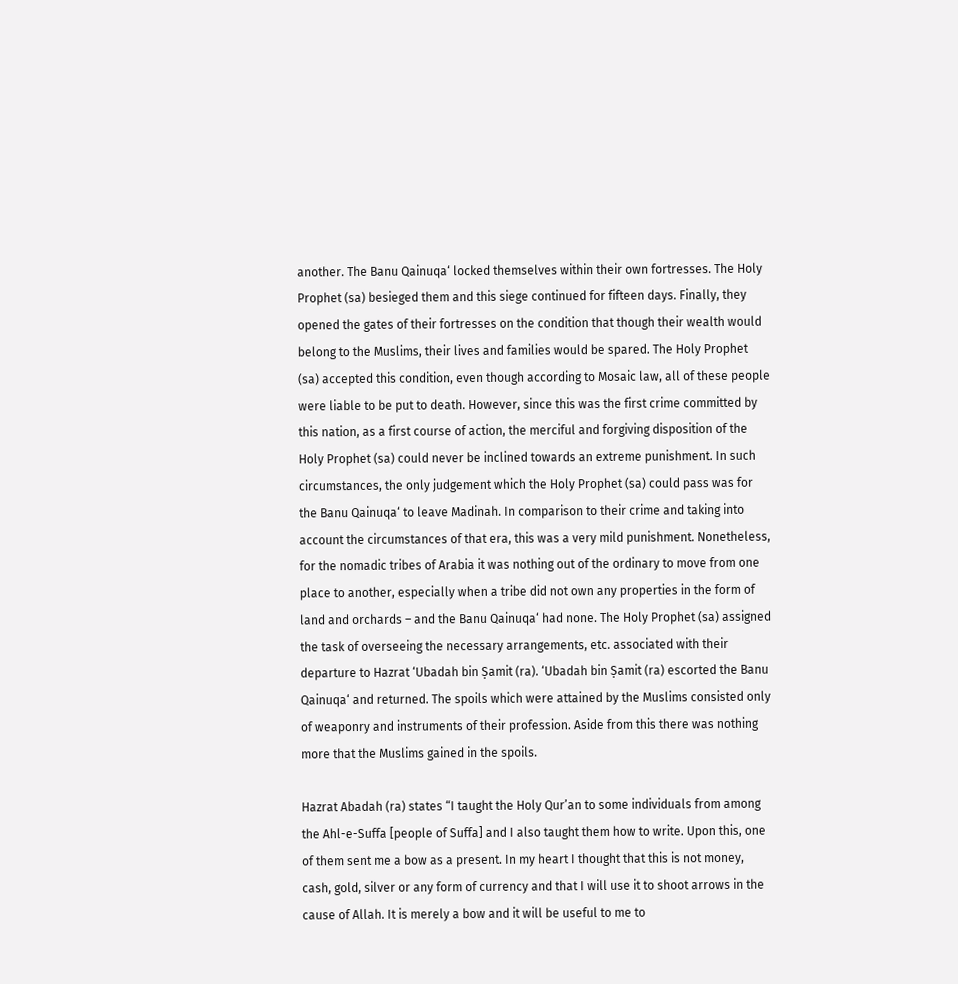another. The Banu Qainuqa‘ locked themselves within their own fortresses. The Holy Prophet (sa) besieged them and this siege continued for fifteen days. Finally, they opened the gates of their fortresses on the condition that though their wealth would belong to the Muslims, their lives and families would be spared. The Holy Prophet (sa) accepted this condition, even though according to Mosaic law, all of these people were liable to be put to death. However, since this was the first crime committed by this nation, as a first course of action, the merciful and forgiving disposition of the Holy Prophet (sa) could never be inclined towards an extreme punishment. In such circumstances, the only judgement which the Holy Prophet (sa) could pass was for the Banu Qainuqa‘ to leave Madinah. In comparison to their crime and taking into account the circumstances of that era, this was a very mild punishment. Nonetheless, for the nomadic tribes of Arabia it was nothing out of the ordinary to move from one place to another, especially when a tribe did not own any properties in the form of land and orchards – and the Banu Qainuqa‘ had none. The Holy Prophet (sa) assigned the task of overseeing the necessary arrangements, etc. associated with their departure to Hazrat ‘Ubadah bin Ṣamit (ra). ‘Ubadah bin Ṣamit (ra) escorted the Banu Qainuqa‘ and returned. The spoils which were attained by the Muslims consisted only of weaponry and instruments of their profession. Aside from this there was nothing more that the Muslims gained in the spoils.

Hazrat Abadah (ra) states “I taught the Holy Qur’an to some individuals from among the Ahl-e-Suffa [people of Suffa] and I also taught them how to write. Upon this, one of them sent me a bow as a present. In my heart I thought that this is not money, cash, gold, silver or any form of currency and that I will use it to shoot arrows in the cause of Allah. It is merely a bow and it will be useful to me to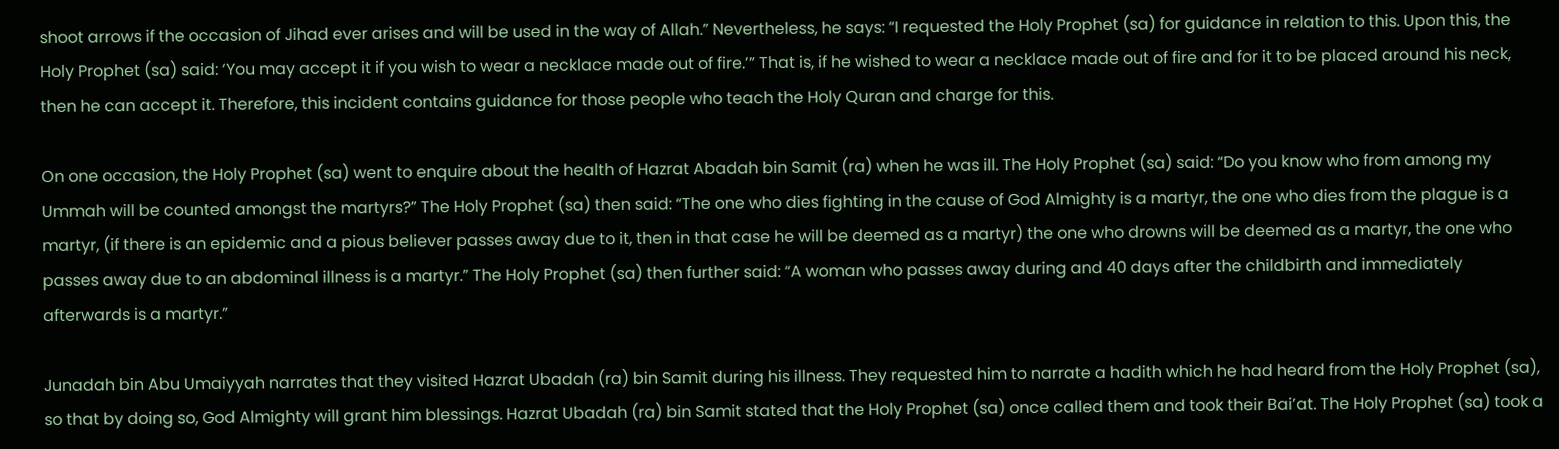shoot arrows if the occasion of Jihad ever arises and will be used in the way of Allah.” Nevertheless, he says: “I requested the Holy Prophet (sa) for guidance in relation to this. Upon this, the Holy Prophet (sa) said: ‘You may accept it if you wish to wear a necklace made out of fire.’” That is, if he wished to wear a necklace made out of fire and for it to be placed around his neck, then he can accept it. Therefore, this incident contains guidance for those people who teach the Holy Quran and charge for this.

On one occasion, the Holy Prophet (sa) went to enquire about the health of Hazrat Abadah bin Samit (ra) when he was ill. The Holy Prophet (sa) said: “Do you know who from among my Ummah will be counted amongst the martyrs?” The Holy Prophet (sa) then said: “The one who dies fighting in the cause of God Almighty is a martyr, the one who dies from the plague is a martyr, (if there is an epidemic and a pious believer passes away due to it, then in that case he will be deemed as a martyr) the one who drowns will be deemed as a martyr, the one who passes away due to an abdominal illness is a martyr.” The Holy Prophet (sa) then further said: “A woman who passes away during and 40 days after the childbirth and immediately afterwards is a martyr.”

Junadah bin Abu Umaiyyah narrates that they visited Hazrat Ubadah (ra) bin Samit during his illness. They requested him to narrate a hadith which he had heard from the Holy Prophet (sa), so that by doing so, God Almighty will grant him blessings. Hazrat Ubadah (ra) bin Samit stated that the Holy Prophet (sa) once called them and took their Bai’at. The Holy Prophet (sa) took a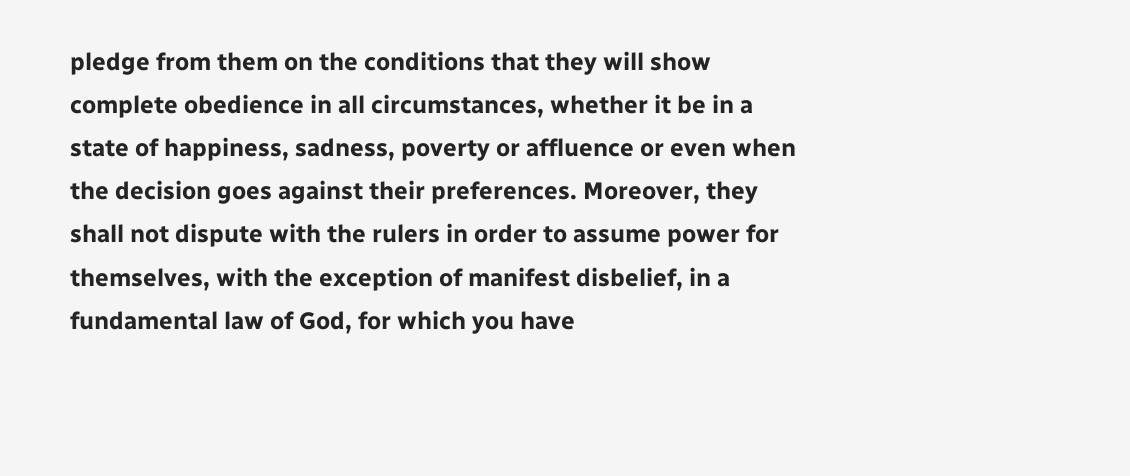pledge from them on the conditions that they will show complete obedience in all circumstances, whether it be in a state of happiness, sadness, poverty or affluence or even when the decision goes against their preferences. Moreover, they shall not dispute with the rulers in order to assume power for themselves, with the exception of manifest disbelief, in a fundamental law of God, for which you have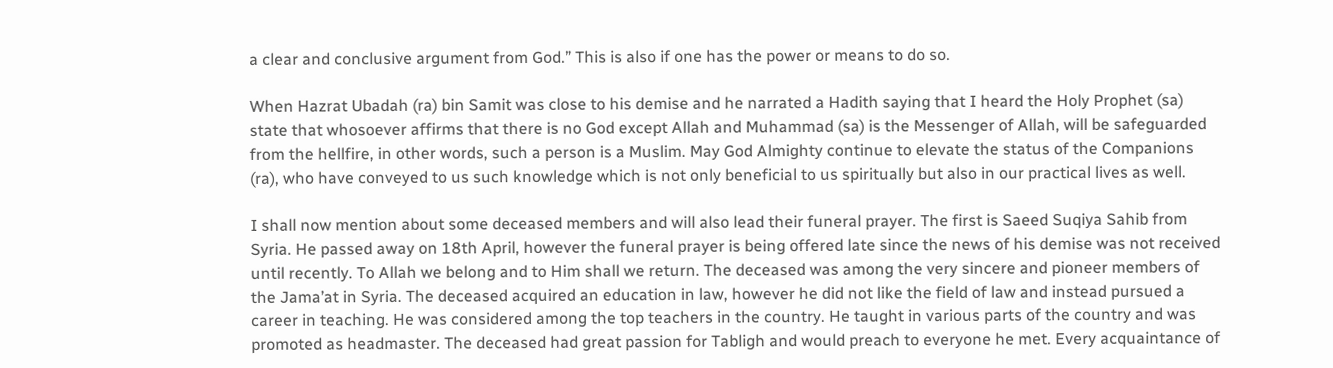a clear and conclusive argument from God.” This is also if one has the power or means to do so.

When Hazrat Ubadah (ra) bin Samit was close to his demise and he narrated a Hadith saying that I heard the Holy Prophet (sa) state that whosoever affirms that there is no God except Allah and Muhammad (sa) is the Messenger of Allah, will be safeguarded from the hellfire, in other words, such a person is a Muslim. May God Almighty continue to elevate the status of the Companions (ra), who have conveyed to us such knowledge which is not only beneficial to us spiritually but also in our practical lives as well.

I shall now mention about some deceased members and will also lead their funeral prayer. The first is Saeed Suqiya Sahib from Syria. He passed away on 18th April, however the funeral prayer is being offered late since the news of his demise was not received until recently. To Allah we belong and to Him shall we return. The deceased was among the very sincere and pioneer members of the Jama’at in Syria. The deceased acquired an education in law, however he did not like the field of law and instead pursued a career in teaching. He was considered among the top teachers in the country. He taught in various parts of the country and was promoted as headmaster. The deceased had great passion for Tabligh and would preach to everyone he met. Every acquaintance of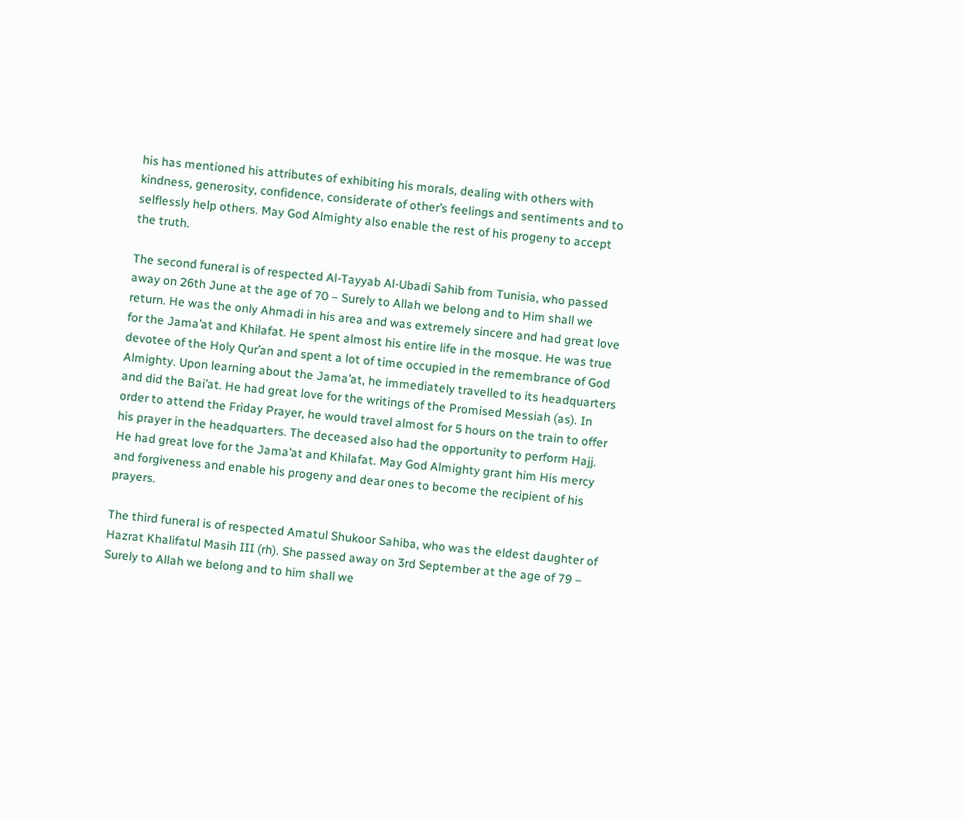his has mentioned his attributes of exhibiting his morals, dealing with others with kindness, generosity, confidence, considerate of other’s feelings and sentiments and to selflessly help others. May God Almighty also enable the rest of his progeny to accept the truth.

The second funeral is of respected Al-Tayyab Al-Ubadi Sahib from Tunisia, who passed away on 26th June at the age of 70 – Surely to Allah we belong and to Him shall we return. He was the only Ahmadi in his area and was extremely sincere and had great love for the Jama’at and Khilafat. He spent almost his entire life in the mosque. He was true devotee of the Holy Qur’an and spent a lot of time occupied in the remembrance of God Almighty. Upon learning about the Jama’at, he immediately travelled to its headquarters and did the Bai’at. He had great love for the writings of the Promised Messiah (as). In order to attend the Friday Prayer, he would travel almost for 5 hours on the train to offer his prayer in the headquarters. The deceased also had the opportunity to perform Hajj. He had great love for the Jama’at and Khilafat. May God Almighty grant him His mercy and forgiveness and enable his progeny and dear ones to become the recipient of his prayers.

The third funeral is of respected Amatul Shukoor Sahiba, who was the eldest daughter of Hazrat Khalifatul Masih III (rh). She passed away on 3rd September at the age of 79 – Surely to Allah we belong and to him shall we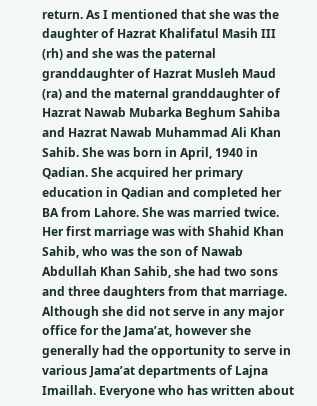return. As I mentioned that she was the daughter of Hazrat Khalifatul Masih III (rh) and she was the paternal granddaughter of Hazrat Musleh Maud (ra) and the maternal granddaughter of Hazrat Nawab Mubarka Beghum Sahiba and Hazrat Nawab Muhammad Ali Khan Sahib. She was born in April, 1940 in Qadian. She acquired her primary education in Qadian and completed her BA from Lahore. She was married twice. Her first marriage was with Shahid Khan Sahib, who was the son of Nawab Abdullah Khan Sahib, she had two sons and three daughters from that marriage. Although she did not serve in any major office for the Jama’at, however she generally had the opportunity to serve in various Jama’at departments of Lajna Imaillah. Everyone who has written about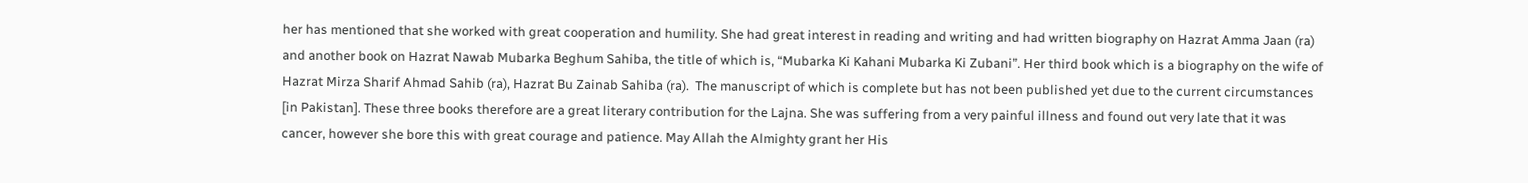her has mentioned that she worked with great cooperation and humility. She had great interest in reading and writing and had written biography on Hazrat Amma Jaan (ra) and another book on Hazrat Nawab Mubarka Beghum Sahiba, the title of which is, “Mubarka Ki Kahani Mubarka Ki Zubani”. Her third book which is a biography on the wife of Hazrat Mirza Sharif Ahmad Sahib (ra), Hazrat Bu Zainab Sahiba (ra).  The manuscript of which is complete but has not been published yet due to the current circumstances [in Pakistan]. These three books therefore are a great literary contribution for the Lajna. She was suffering from a very painful illness and found out very late that it was cancer, however she bore this with great courage and patience. May Allah the Almighty grant her His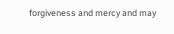forgiveness and mercy and may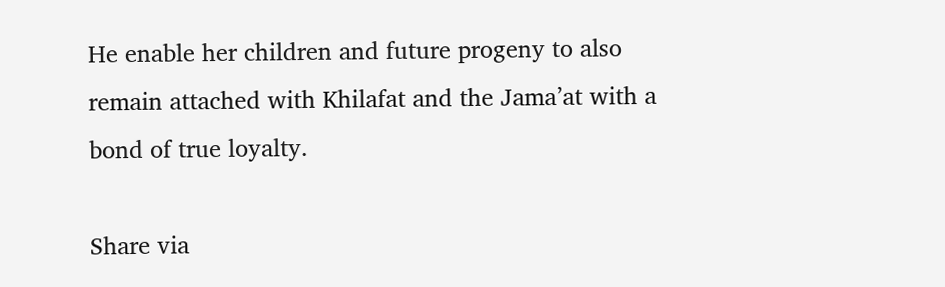He enable her children and future progeny to also remain attached with Khilafat and the Jama’at with a bond of true loyalty.

Share via